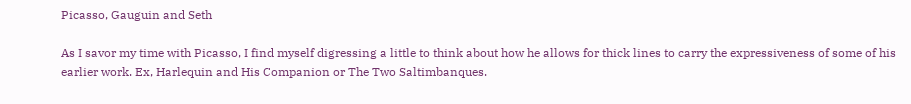Picasso, Gauguin and Seth

As I savor my time with Picasso, I find myself digressing a little to think about how he allows for thick lines to carry the expressiveness of some of his earlier work. Ex, Harlequin and His Companion or The Two Saltimbanques.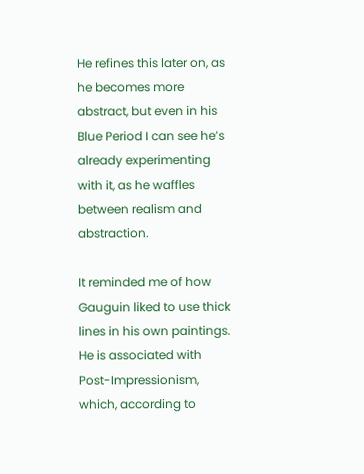He refines this later on, as he becomes more abstract, but even in his Blue Period I can see he’s already experimenting with it, as he waffles between realism and abstraction.

It reminded me of how Gauguin liked to use thick lines in his own paintings. He is associated with Post-Impressionism, which, according to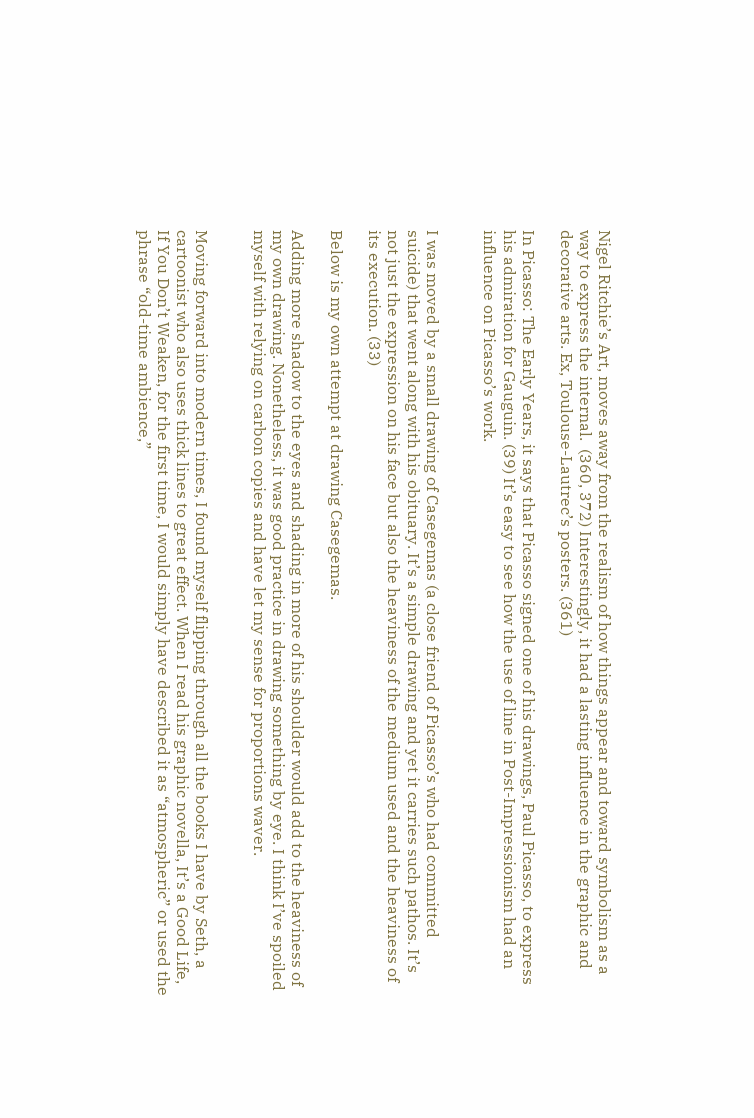Nigel Ritchie’s Art, moves away from the realism of how things appear and toward symbolism as a way to express the internal.  (360, 372) Interestingly, it had a lasting influence in the graphic and decorative arts. Ex, Toulouse-Lautrec’s posters. (361)

In Picasso: The Early Years, it says that Picasso signed one of his drawings, Paul Picasso, to express his admiration for Gauguin. (39) It’s easy to see how the use of line in Post-Impressionism had an influence on Picasso’s work.


I was moved by a small drawing of Casegemas (a close friend of Picasso’s who had committed suicide) that went along with his obituary. It’s a simple drawing and yet it carries such pathos. It’s not just the expression on his face but also the heaviness of the medium used and the heaviness of its execution. (33)

Below is my own attempt at drawing Casegemas.

Adding more shadow to the eyes and shading in more of his shoulder would add to the heaviness of my own drawing. Nonetheless, it was good practice in drawing something by eye. I think I’ve spoiled myself with relying on carbon copies and have let my sense for proportions waver.


Moving forward into modern times, I found myself flipping through all the books I have by Seth, a cartoonist who also uses thick lines to great effect. When I read his graphic novella, It’s a Good Life, If You Don’t Weaken, for the first time, I would simply have described it as “atmospheric” or used the phrase “old-time ambience,”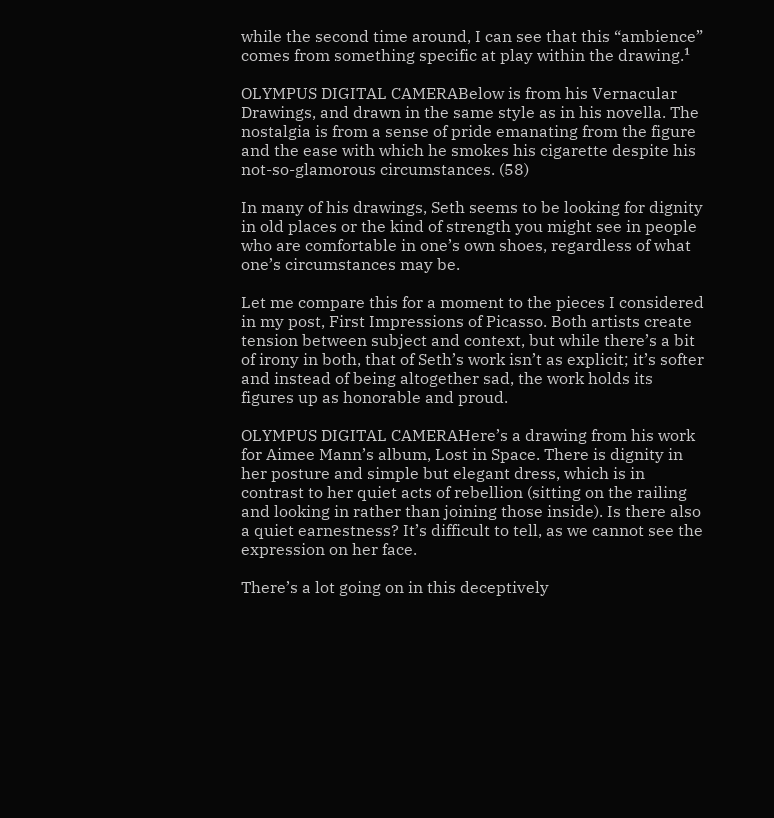while the second time around, I can see that this “ambience” comes from something specific at play within the drawing.¹

OLYMPUS DIGITAL CAMERABelow is from his Vernacular Drawings, and drawn in the same style as in his novella. The nostalgia is from a sense of pride emanating from the figure and the ease with which he smokes his cigarette despite his not-so-glamorous circumstances. (58)

In many of his drawings, Seth seems to be looking for dignity in old places or the kind of strength you might see in people who are comfortable in one’s own shoes, regardless of what one’s circumstances may be.

Let me compare this for a moment to the pieces I considered in my post, First Impressions of Picasso. Both artists create tension between subject and context, but while there’s a bit of irony in both, that of Seth’s work isn’t as explicit; it’s softer and instead of being altogether sad, the work holds its figures up as honorable and proud.

OLYMPUS DIGITAL CAMERAHere’s a drawing from his work for Aimee Mann’s album, Lost in Space. There is dignity in her posture and simple but elegant dress, which is in contrast to her quiet acts of rebellion (sitting on the railing and looking in rather than joining those inside). Is there also a quiet earnestness? It’s difficult to tell, as we cannot see the expression on her face.

There’s a lot going on in this deceptively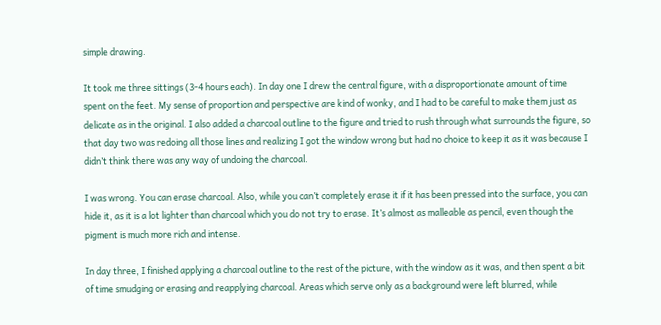simple drawing.

It took me three sittings (3-4 hours each). In day one I drew the central figure, with a disproportionate amount of time spent on the feet. My sense of proportion and perspective are kind of wonky, and I had to be careful to make them just as delicate as in the original. I also added a charcoal outline to the figure and tried to rush through what surrounds the figure, so that day two was redoing all those lines and realizing I got the window wrong but had no choice to keep it as it was because I didn’t think there was any way of undoing the charcoal.

I was wrong. You can erase charcoal. Also, while you can’t completely erase it if it has been pressed into the surface, you can hide it, as it is a lot lighter than charcoal which you do not try to erase. It’s almost as malleable as pencil, even though the pigment is much more rich and intense.

In day three, I finished applying a charcoal outline to the rest of the picture, with the window as it was, and then spent a bit of time smudging or erasing and reapplying charcoal. Areas which serve only as a background were left blurred, while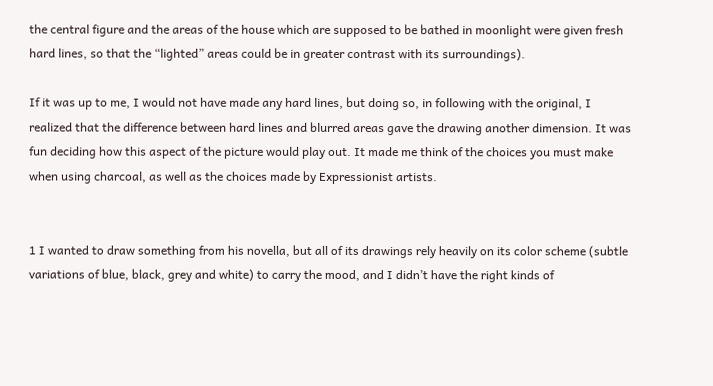the central figure and the areas of the house which are supposed to be bathed in moonlight were given fresh hard lines, so that the “lighted” areas could be in greater contrast with its surroundings).

If it was up to me, I would not have made any hard lines, but doing so, in following with the original, I realized that the difference between hard lines and blurred areas gave the drawing another dimension. It was fun deciding how this aspect of the picture would play out. It made me think of the choices you must make when using charcoal, as well as the choices made by Expressionist artists.


1 I wanted to draw something from his novella, but all of its drawings rely heavily on its color scheme (subtle variations of blue, black, grey and white) to carry the mood, and I didn’t have the right kinds of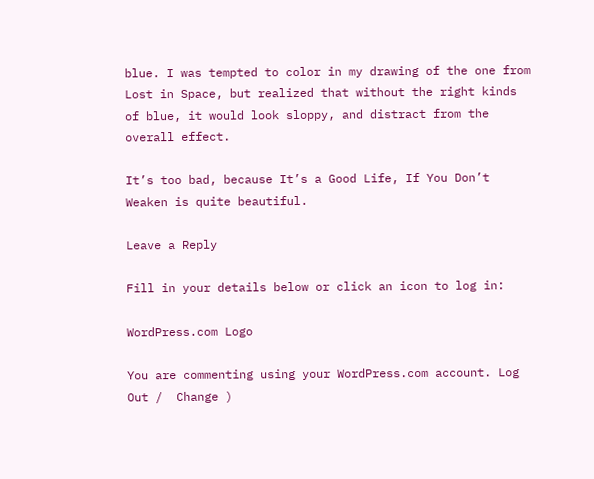blue. I was tempted to color in my drawing of the one from Lost in Space, but realized that without the right kinds of blue, it would look sloppy, and distract from the overall effect.

It’s too bad, because It’s a Good Life, If You Don’t Weaken is quite beautiful.

Leave a Reply

Fill in your details below or click an icon to log in:

WordPress.com Logo

You are commenting using your WordPress.com account. Log Out /  Change )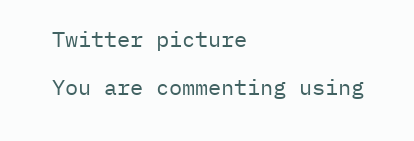Twitter picture

You are commenting using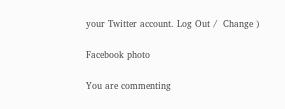your Twitter account. Log Out /  Change )

Facebook photo

You are commenting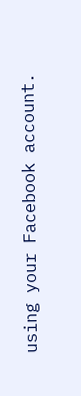using your Facebook account.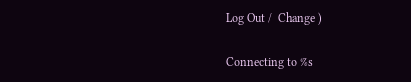Log Out /  Change )

Connecting to %s